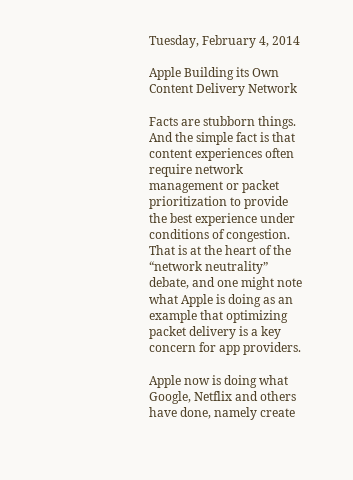Tuesday, February 4, 2014

Apple Building its Own Content Delivery Network

Facts are stubborn things. And the simple fact is that content experiences often require network management or packet prioritization to provide the best experience under conditions of congestion. That is at the heart of the “network neutrality” debate, and one might note what Apple is doing as an example that optimizing packet delivery is a key concern for app providers.

Apple now is doing what Google, Netflix and others have done, namely create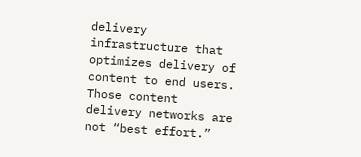delivery infrastructure that optimizes delivery of content to end users. Those content delivery networks are not “best effort.”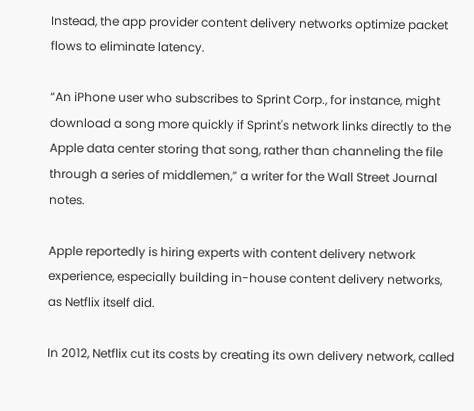Instead, the app provider content delivery networks optimize packet flows to eliminate latency.

“An iPhone user who subscribes to Sprint Corp., for instance, might download a song more quickly if Sprint's network links directly to the Apple data center storing that song, rather than channeling the file through a series of middlemen,” a writer for the Wall Street Journal notes.

Apple reportedly is hiring experts with content delivery network experience, especially building in-house content delivery networks, as Netflix itself did.

In 2012, Netflix cut its costs by creating its own delivery network, called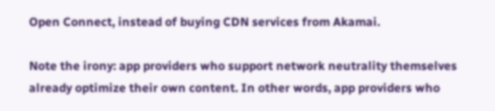Open Connect, instead of buying CDN services from Akamai.

Note the irony: app providers who support network neutrality themselves already optimize their own content. In other words, app providers who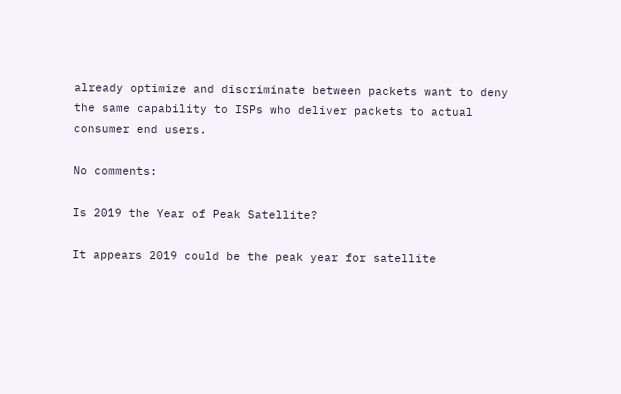already optimize and discriminate between packets want to deny the same capability to ISPs who deliver packets to actual consumer end users.

No comments:

Is 2019 the Year of Peak Satellite?

It appears 2019 could be the peak year for satellite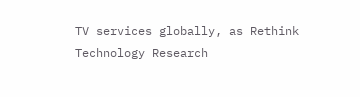TV services globally, as Rethink Technology Research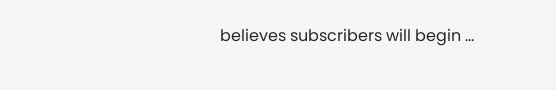believes subscribers will begin ...